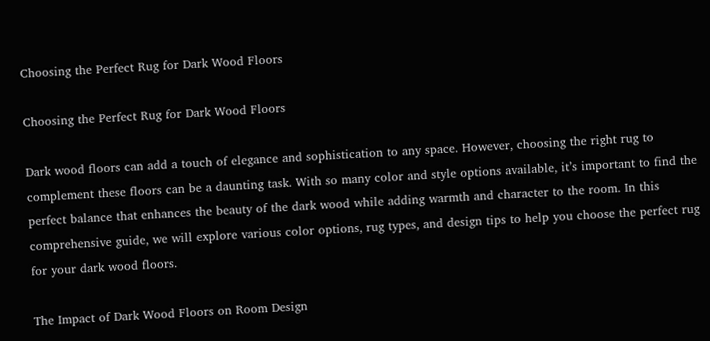Choosing the Perfect Rug for Dark Wood Floors

Choosing the Perfect Rug for Dark Wood Floors

Dark wood floors can add a touch of elegance and sophistication to any space. However, choosing the right rug to complement these floors can be a daunting task. With so many color and style options available, it’s important to find the perfect balance that enhances the beauty of the dark wood while adding warmth and character to the room. In this comprehensive guide, we will explore various color options, rug types, and design tips to help you choose the perfect rug for your dark wood floors.

The Impact of Dark Wood Floors on Room Design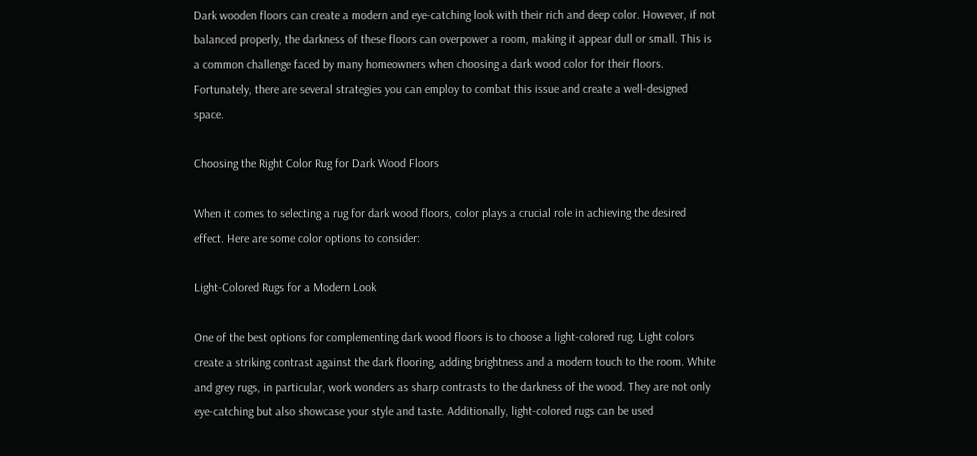Dark wooden floors can create a modern and eye-catching look with their rich and deep color. However, if not balanced properly, the darkness of these floors can overpower a room, making it appear dull or small. This is a common challenge faced by many homeowners when choosing a dark wood color for their floors. Fortunately, there are several strategies you can employ to combat this issue and create a well-designed space.

Choosing the Right Color Rug for Dark Wood Floors

When it comes to selecting a rug for dark wood floors, color plays a crucial role in achieving the desired effect. Here are some color options to consider:

Light-Colored Rugs for a Modern Look

One of the best options for complementing dark wood floors is to choose a light-colored rug. Light colors create a striking contrast against the dark flooring, adding brightness and a modern touch to the room. White and grey rugs, in particular, work wonders as sharp contrasts to the darkness of the wood. They are not only eye-catching but also showcase your style and taste. Additionally, light-colored rugs can be used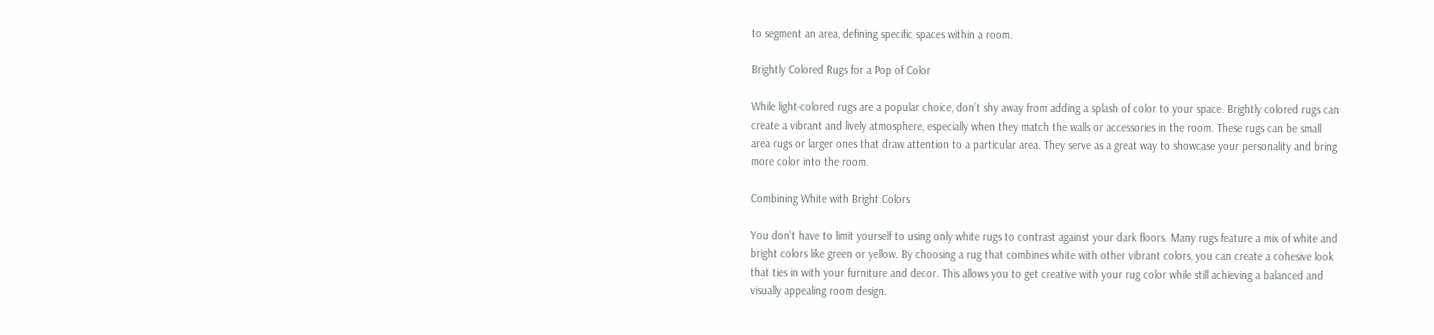to segment an area, defining specific spaces within a room.

Brightly Colored Rugs for a Pop of Color

While light-colored rugs are a popular choice, don’t shy away from adding a splash of color to your space. Brightly colored rugs can create a vibrant and lively atmosphere, especially when they match the walls or accessories in the room. These rugs can be small area rugs or larger ones that draw attention to a particular area. They serve as a great way to showcase your personality and bring more color into the room.

Combining White with Bright Colors

You don’t have to limit yourself to using only white rugs to contrast against your dark floors. Many rugs feature a mix of white and bright colors like green or yellow. By choosing a rug that combines white with other vibrant colors, you can create a cohesive look that ties in with your furniture and decor. This allows you to get creative with your rug color while still achieving a balanced and visually appealing room design.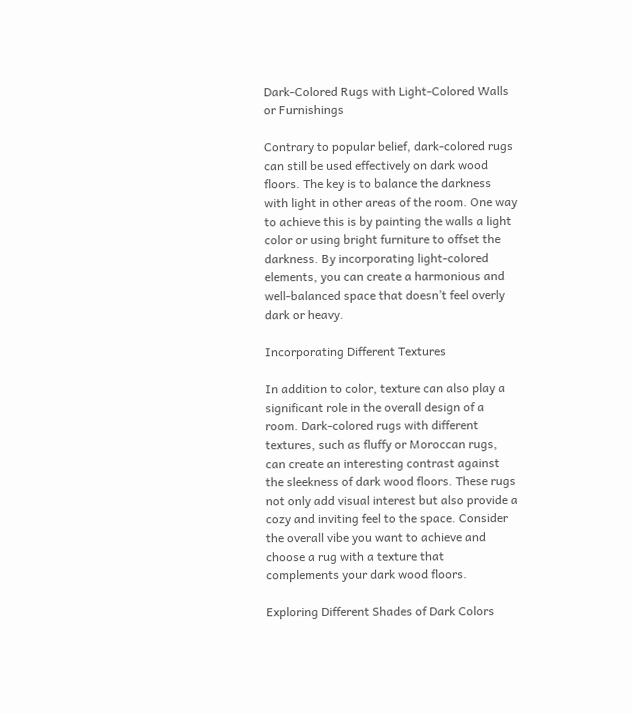Dark-Colored Rugs with Light-Colored Walls or Furnishings

Contrary to popular belief, dark-colored rugs can still be used effectively on dark wood floors. The key is to balance the darkness with light in other areas of the room. One way to achieve this is by painting the walls a light color or using bright furniture to offset the darkness. By incorporating light-colored elements, you can create a harmonious and well-balanced space that doesn’t feel overly dark or heavy.

Incorporating Different Textures

In addition to color, texture can also play a significant role in the overall design of a room. Dark-colored rugs with different textures, such as fluffy or Moroccan rugs, can create an interesting contrast against the sleekness of dark wood floors. These rugs not only add visual interest but also provide a cozy and inviting feel to the space. Consider the overall vibe you want to achieve and choose a rug with a texture that complements your dark wood floors.

Exploring Different Shades of Dark Colors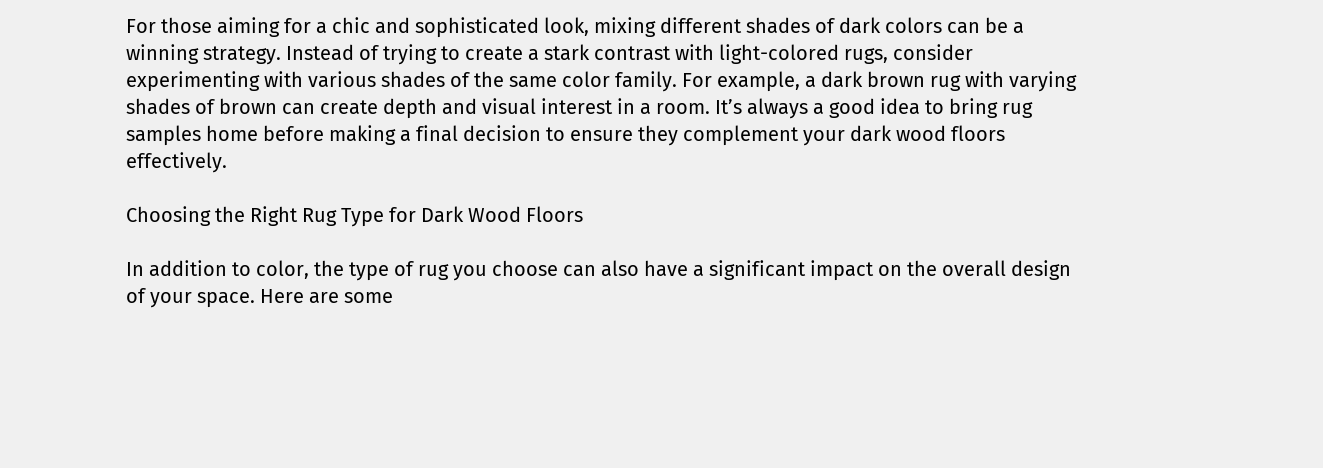For those aiming for a chic and sophisticated look, mixing different shades of dark colors can be a winning strategy. Instead of trying to create a stark contrast with light-colored rugs, consider experimenting with various shades of the same color family. For example, a dark brown rug with varying shades of brown can create depth and visual interest in a room. It’s always a good idea to bring rug samples home before making a final decision to ensure they complement your dark wood floors effectively.

Choosing the Right Rug Type for Dark Wood Floors

In addition to color, the type of rug you choose can also have a significant impact on the overall design of your space. Here are some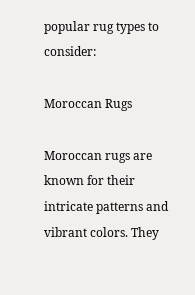popular rug types to consider:

Moroccan Rugs

Moroccan rugs are known for their intricate patterns and vibrant colors. They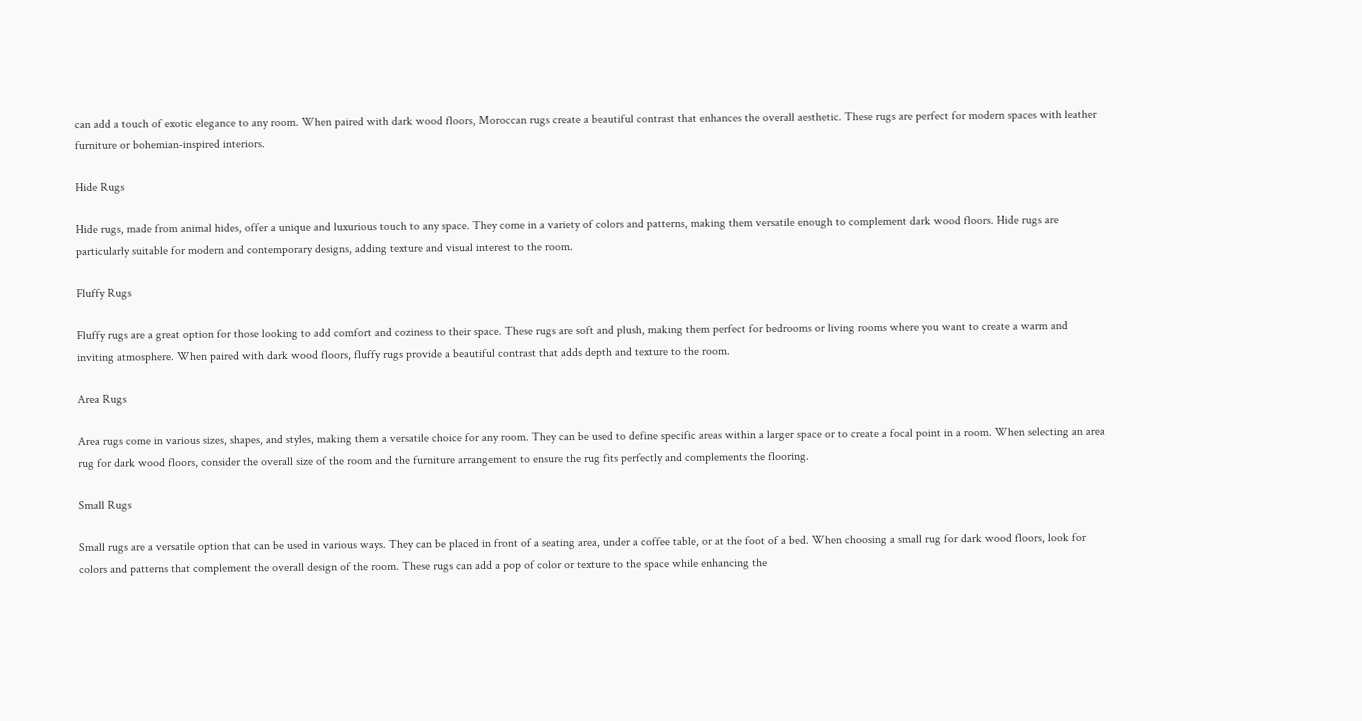can add a touch of exotic elegance to any room. When paired with dark wood floors, Moroccan rugs create a beautiful contrast that enhances the overall aesthetic. These rugs are perfect for modern spaces with leather furniture or bohemian-inspired interiors.

Hide Rugs

Hide rugs, made from animal hides, offer a unique and luxurious touch to any space. They come in a variety of colors and patterns, making them versatile enough to complement dark wood floors. Hide rugs are particularly suitable for modern and contemporary designs, adding texture and visual interest to the room.

Fluffy Rugs

Fluffy rugs are a great option for those looking to add comfort and coziness to their space. These rugs are soft and plush, making them perfect for bedrooms or living rooms where you want to create a warm and inviting atmosphere. When paired with dark wood floors, fluffy rugs provide a beautiful contrast that adds depth and texture to the room.

Area Rugs

Area rugs come in various sizes, shapes, and styles, making them a versatile choice for any room. They can be used to define specific areas within a larger space or to create a focal point in a room. When selecting an area rug for dark wood floors, consider the overall size of the room and the furniture arrangement to ensure the rug fits perfectly and complements the flooring.

Small Rugs

Small rugs are a versatile option that can be used in various ways. They can be placed in front of a seating area, under a coffee table, or at the foot of a bed. When choosing a small rug for dark wood floors, look for colors and patterns that complement the overall design of the room. These rugs can add a pop of color or texture to the space while enhancing the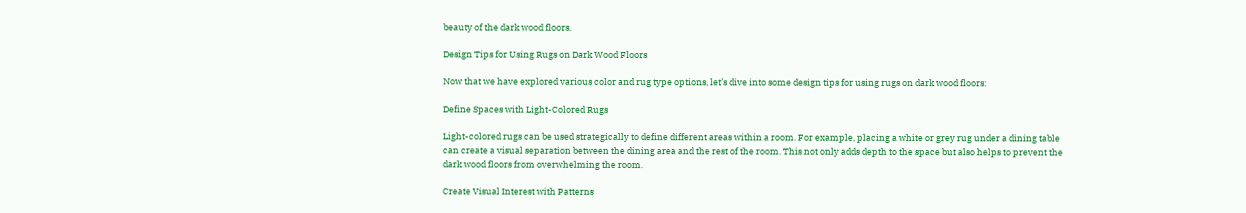beauty of the dark wood floors.

Design Tips for Using Rugs on Dark Wood Floors

Now that we have explored various color and rug type options, let’s dive into some design tips for using rugs on dark wood floors:

Define Spaces with Light-Colored Rugs

Light-colored rugs can be used strategically to define different areas within a room. For example, placing a white or grey rug under a dining table can create a visual separation between the dining area and the rest of the room. This not only adds depth to the space but also helps to prevent the dark wood floors from overwhelming the room.

Create Visual Interest with Patterns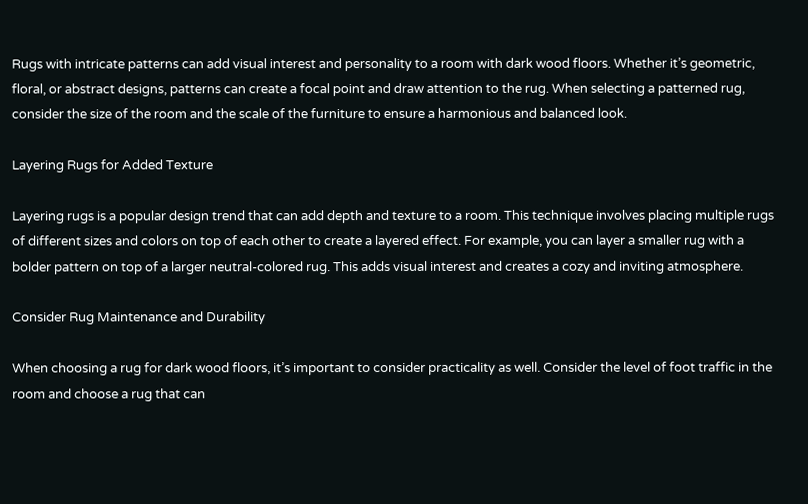Rugs with intricate patterns can add visual interest and personality to a room with dark wood floors. Whether it’s geometric, floral, or abstract designs, patterns can create a focal point and draw attention to the rug. When selecting a patterned rug, consider the size of the room and the scale of the furniture to ensure a harmonious and balanced look.

Layering Rugs for Added Texture

Layering rugs is a popular design trend that can add depth and texture to a room. This technique involves placing multiple rugs of different sizes and colors on top of each other to create a layered effect. For example, you can layer a smaller rug with a bolder pattern on top of a larger neutral-colored rug. This adds visual interest and creates a cozy and inviting atmosphere.

Consider Rug Maintenance and Durability

When choosing a rug for dark wood floors, it’s important to consider practicality as well. Consider the level of foot traffic in the room and choose a rug that can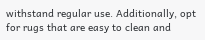withstand regular use. Additionally, opt for rugs that are easy to clean and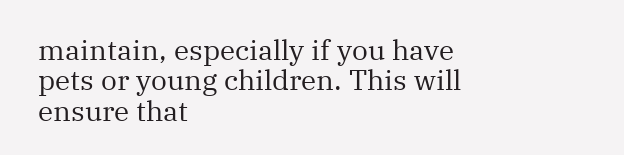maintain, especially if you have pets or young children. This will ensure that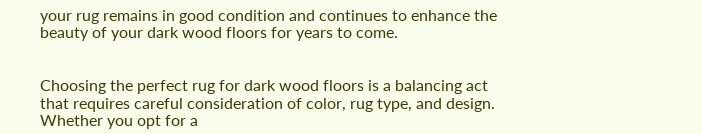your rug remains in good condition and continues to enhance the beauty of your dark wood floors for years to come.


Choosing the perfect rug for dark wood floors is a balancing act that requires careful consideration of color, rug type, and design. Whether you opt for a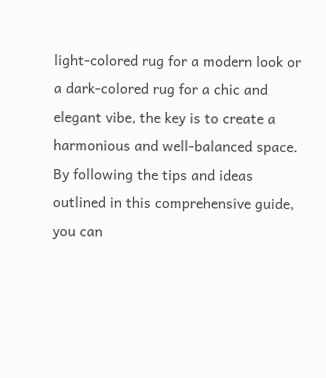light-colored rug for a modern look or a dark-colored rug for a chic and elegant vibe, the key is to create a harmonious and well-balanced space. By following the tips and ideas outlined in this comprehensive guide, you can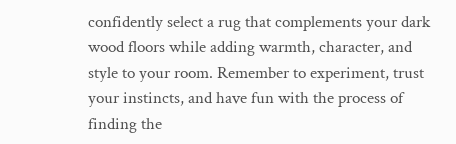confidently select a rug that complements your dark wood floors while adding warmth, character, and style to your room. Remember to experiment, trust your instincts, and have fun with the process of finding the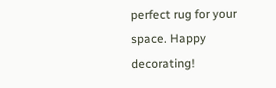perfect rug for your space. Happy decorating!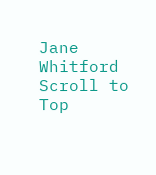Jane Whitford
Scroll to Top